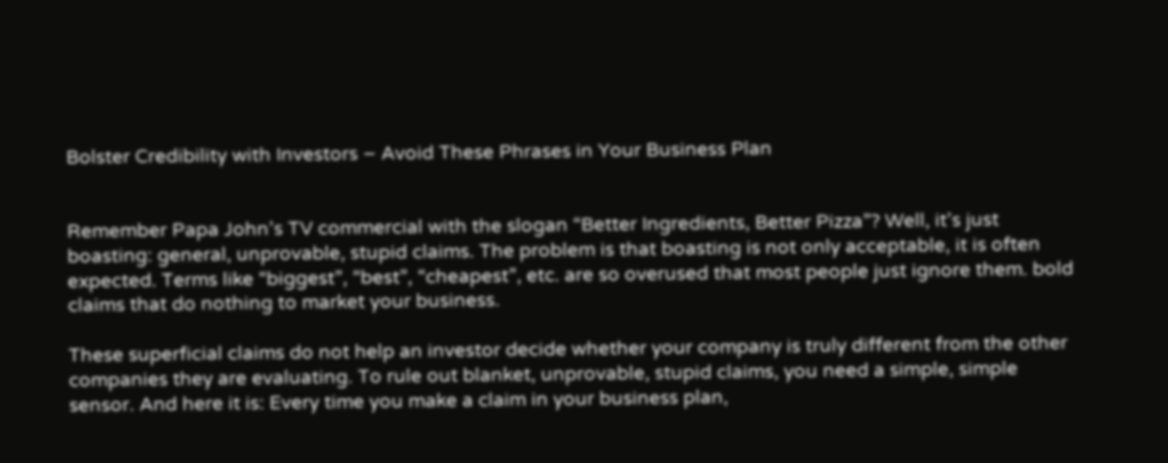Bolster Credibility with Investors – Avoid These Phrases in Your Business Plan


Remember Papa John’s TV commercial with the slogan “Better Ingredients, Better Pizza”? Well, it’s just boasting: general, unprovable, stupid claims. The problem is that boasting is not only acceptable, it is often expected. Terms like “biggest”, “best”, “cheapest”, etc. are so overused that most people just ignore them. bold claims that do nothing to market your business.

These superficial claims do not help an investor decide whether your company is truly different from the other companies they are evaluating. To rule out blanket, unprovable, stupid claims, you need a simple, simple sensor. And here it is: Every time you make a claim in your business plan,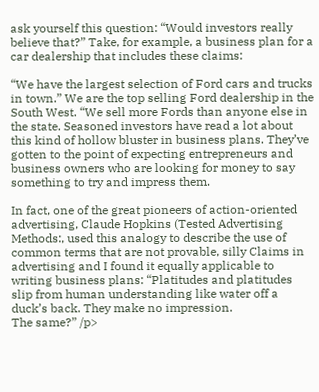ask yourself this question: “Would investors really believe that?” Take, for example, a business plan for a car dealership that includes these claims:

“We have the largest selection of Ford cars and trucks in town.” We are the top selling Ford dealership in the South West. “We sell more Fords than anyone else in the state. Seasoned investors have read a lot about this kind of hollow bluster in business plans. They’ve gotten to the point of expecting entrepreneurs and business owners who are looking for money to say something to try and impress them.

In fact, one of the great pioneers of action-oriented advertising, Claude Hopkins (Tested Advertising Methods:, used this analogy to describe the use of common terms that are not provable, silly Claims in advertising and I found it equally applicable to writing business plans: “Platitudes and platitudes slip from human understanding like water off a duck’s back. They make no impression.
The same?” /p>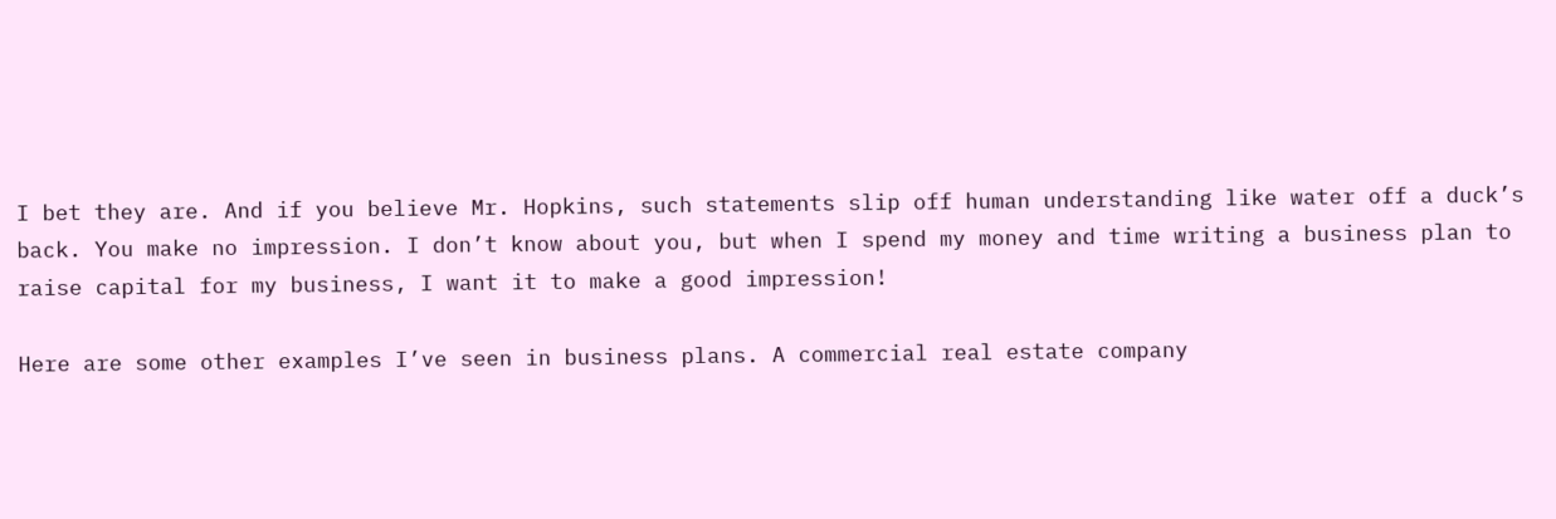I bet they are. And if you believe Mr. Hopkins, such statements slip off human understanding like water off a duck’s back. You make no impression. I don’t know about you, but when I spend my money and time writing a business plan to raise capital for my business, I want it to make a good impression!

Here are some other examples I’ve seen in business plans. A commercial real estate company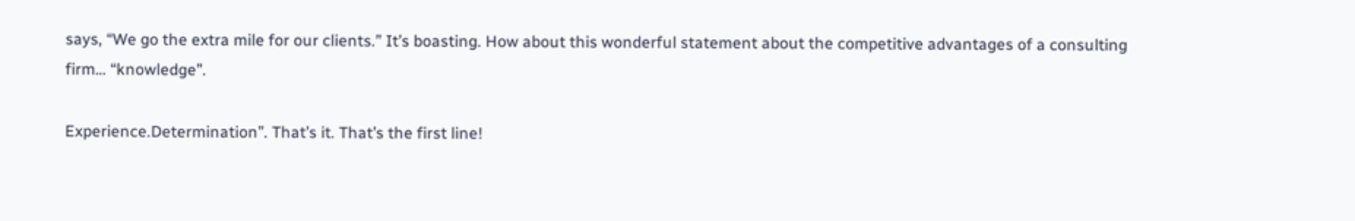says, “We go the extra mile for our clients.” It’s boasting. How about this wonderful statement about the competitive advantages of a consulting firm… “knowledge”.

Experience.Determination”. That’s it. That’s the first line!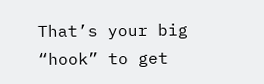That’s your big “hook” to get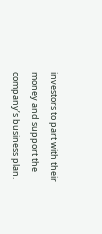investors to part with their money and support the company’s business plan.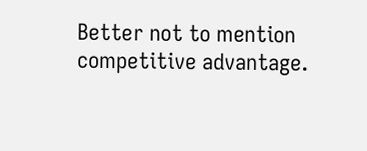Better not to mention competitive advantage.